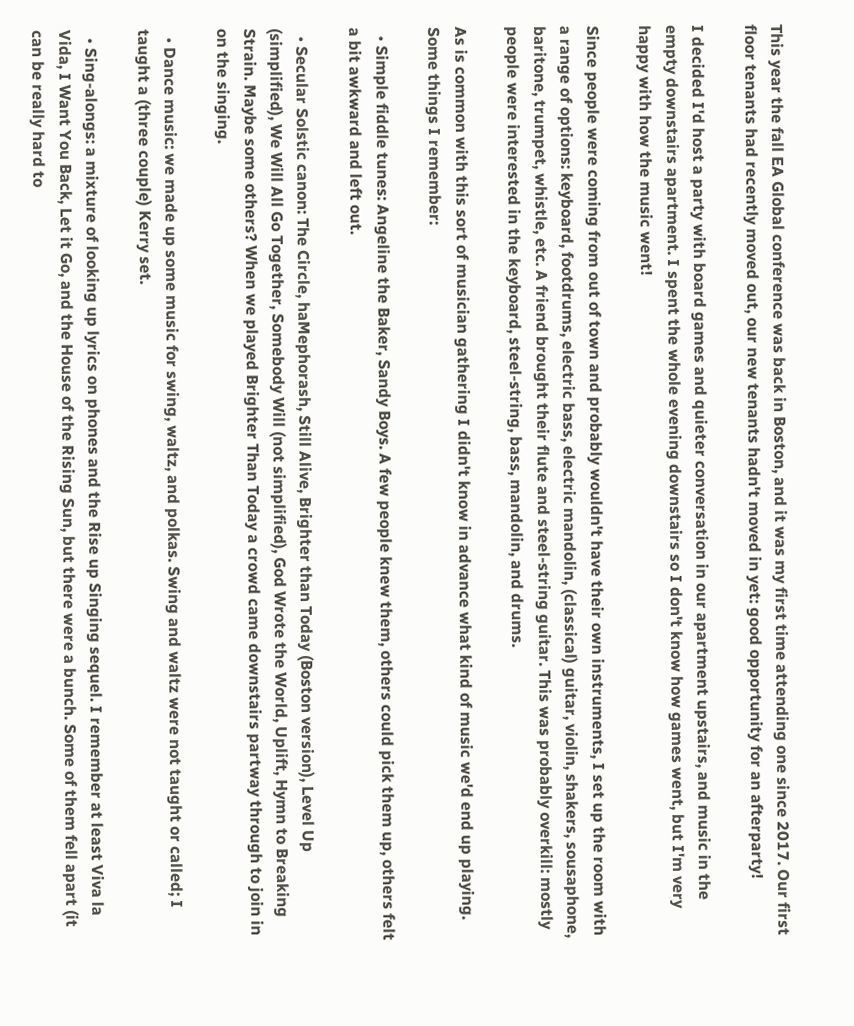This year the fall EA Global conference was back in Boston, and it was my first time attending one since 2017. Our first floor tenants had recently moved out, our new tenants hadn't moved in yet: good opportunity for an afterparty!

I decided I'd host a party with board games and quieter conversation in our apartment upstairs, and music in the empty downstairs apartment. I spent the whole evening downstairs so I don't know how games went, but I'm very happy with how the music went!

Since people were coming from out of town and probably wouldn't have their own instruments, I set up the room with a range of options: keyboard, footdrums, electric bass, electric mandolin, (classical) guitar, violin, shakers, sousaphone, baritone, trumpet, whistle, etc. A friend brought their flute and steel-string guitar. This was probably overkill: mostly people were interested in the keyboard, steel-string, bass, mandolin, and drums.

As is common with this sort of musician gathering I didn't know in advance what kind of music we'd end up playing. Some things I remember:

  • Simple fiddle tunes: Angeline the Baker, Sandy Boys. A few people knew them, others could pick them up, others felt a bit awkward and left out.

  • Secular Solstic canon: The Circle, haMephorash, Still Alive, Brighter than Today (Boston version), Level Up (simplified), We Will All Go Together, Somebody Will (not simplified), God Wrote the World, Uplift, Hymn to Breaking Strain. Maybe some others? When we played Brighter Than Today a crowd came downstairs partway through to join in on the singing.

  • Dance music: we made up some music for swing, waltz, and polkas. Swing and waltz were not taught or called; I taught a (three couple) Kerry set.

  • Sing-alongs: a mixture of looking up lyrics on phones and the Rise up Singing sequel. I remember at least Viva la Vida, I Want You Back, Let it Go, and the House of the Rising Sun, but there were a bunch. Some of them fell apart (it can be really hard to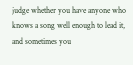judge whether you have anyone who knows a song well enough to lead it, and sometimes you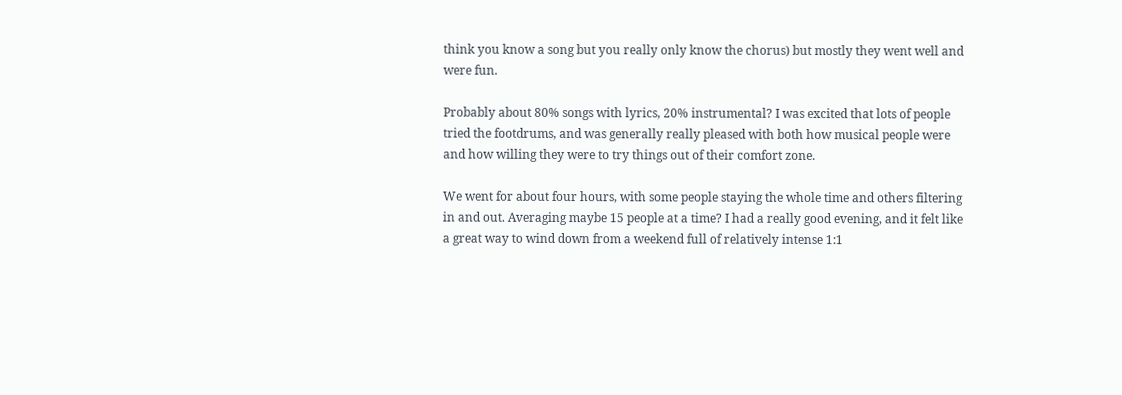think you know a song but you really only know the chorus) but mostly they went well and were fun.

Probably about 80% songs with lyrics, 20% instrumental? I was excited that lots of people tried the footdrums, and was generally really pleased with both how musical people were and how willing they were to try things out of their comfort zone.

We went for about four hours, with some people staying the whole time and others filtering in and out. Averaging maybe 15 people at a time? I had a really good evening, and it felt like a great way to wind down from a weekend full of relatively intense 1:1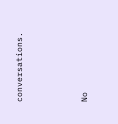conversations.




No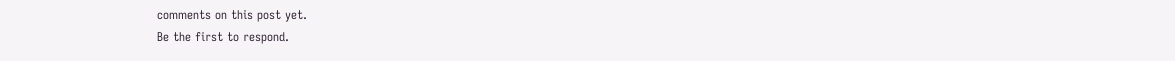comments on this post yet.
Be the first to respond.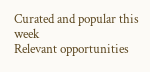Curated and popular this week
Relevant opportunities